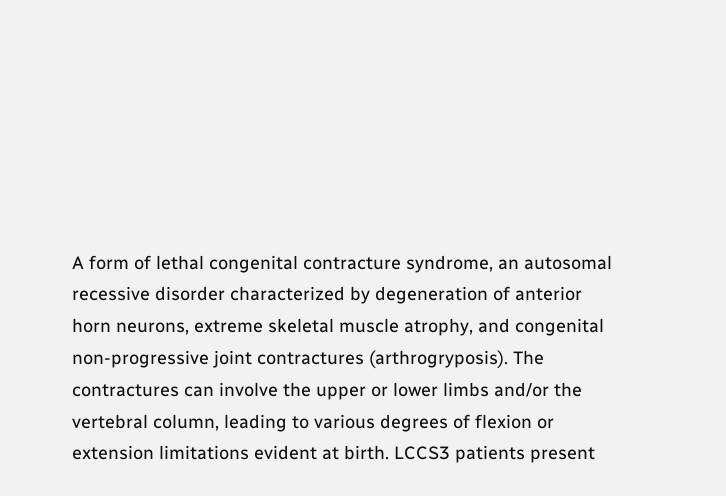A form of lethal congenital contracture syndrome, an autosomal recessive disorder characterized by degeneration of anterior horn neurons, extreme skeletal muscle atrophy, and congenital non-progressive joint contractures (arthrogryposis). The contractures can involve the upper or lower limbs and/or the vertebral column, leading to various degrees of flexion or extension limitations evident at birth. LCCS3 patients present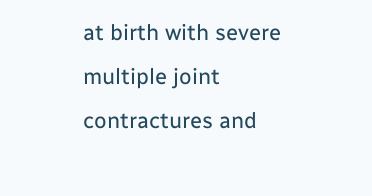at birth with severe multiple joint contractures and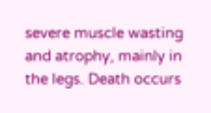severe muscle wasting and atrophy, mainly in the legs. Death occurs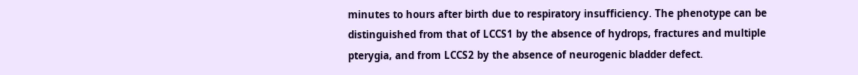minutes to hours after birth due to respiratory insufficiency. The phenotype can be distinguished from that of LCCS1 by the absence of hydrops, fractures and multiple pterygia, and from LCCS2 by the absence of neurogenic bladder defect.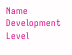Name Development Level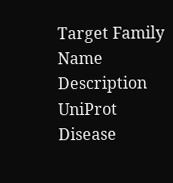Target Family
Name Description
UniProt Disease